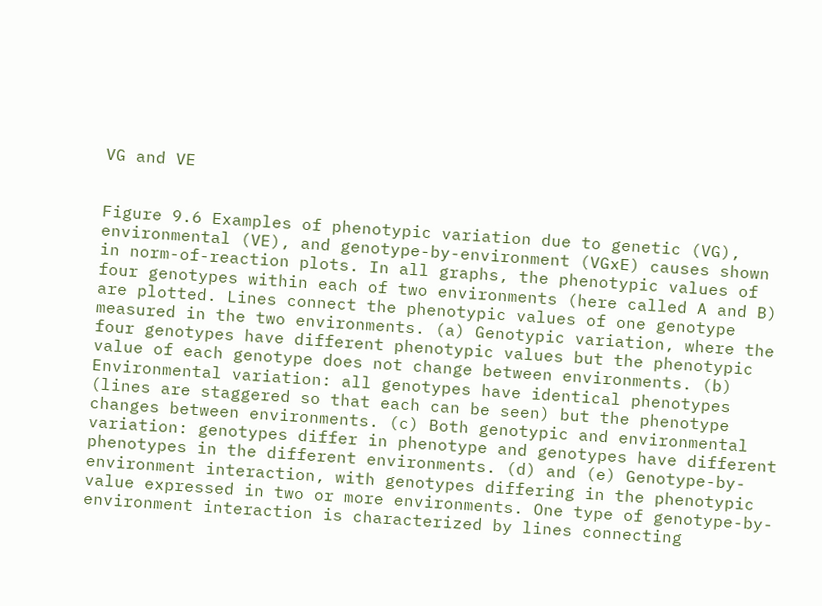VG and VE


Figure 9.6 Examples of phenotypic variation due to genetic (VG), environmental (VE), and genotype-by-environment (VGxE) causes shown in norm-of-reaction plots. In all graphs, the phenotypic values of four genotypes within each of two environments (here called A and B) are plotted. Lines connect the phenotypic values of one genotype measured in the two environments. (a) Genotypic variation, where the four genotypes have different phenotypic values but the phenotypic value of each genotype does not change between environments. (b) Environmental variation: all genotypes have identical phenotypes (lines are staggered so that each can be seen) but the phenotype changes between environments. (c) Both genotypic and environmental variation: genotypes differ in phenotype and genotypes have different phenotypes in the different environments. (d) and (e) Genotype-by-environment interaction, with genotypes differing in the phenotypic value expressed in two or more environments. One type of genotype-by-environment interaction is characterized by lines connecting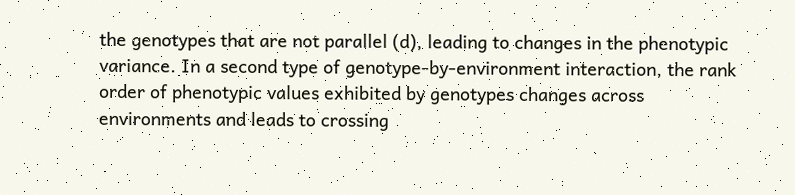the genotypes that are not parallel (d), leading to changes in the phenotypic variance. In a second type of genotype-by-environment interaction, the rank order of phenotypic values exhibited by genotypes changes across environments and leads to crossing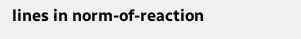lines in norm-of-reaction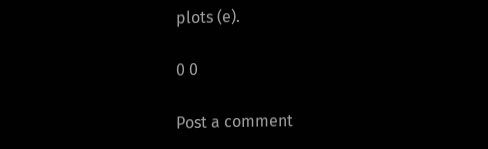plots (e).

0 0

Post a comment